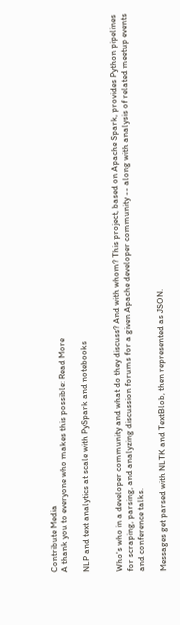Contribute Media
A thank you to everyone who makes this possible: Read More

NLP and text analytics at scale with PySpark and notebooks


Who's who in a developer community and what do they discuss? And with whom? This project, based on Apache Spark, provides Python pipelines for scraping, parsing, and analyzing discussion forums for a given Apache developer community -- along with analysis of related meetup events and conference talks.

Messages get parsed with NLTK and TextBlob, then represented as JSON.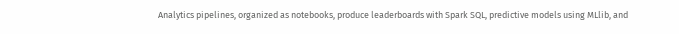Analytics pipelines, organized as notebooks, produce leaderboards with Spark SQL, predictive models using MLlib, and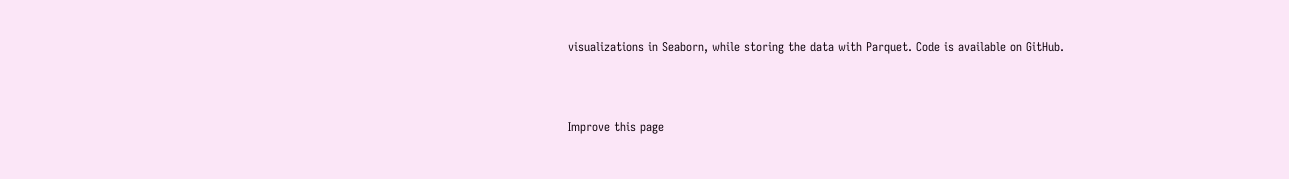visualizations in Seaborn, while storing the data with Parquet. Code is available on GitHub.



Improve this page